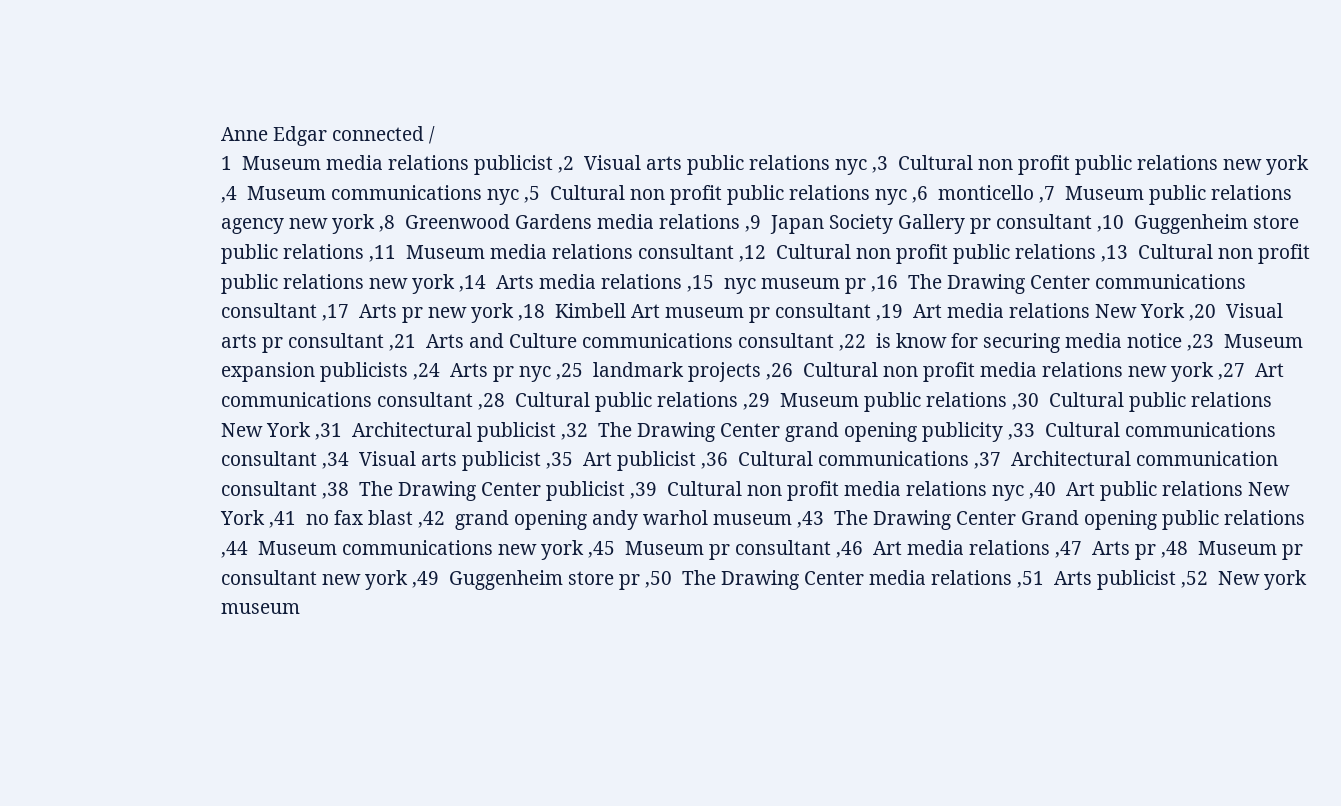Anne Edgar connected /
1  Museum media relations publicist ,2  Visual arts public relations nyc ,3  Cultural non profit public relations new york ,4  Museum communications nyc ,5  Cultural non profit public relations nyc ,6  monticello ,7  Museum public relations agency new york ,8  Greenwood Gardens media relations ,9  Japan Society Gallery pr consultant ,10  Guggenheim store public relations ,11  Museum media relations consultant ,12  Cultural non profit public relations ,13  Cultural non profit public relations new york ,14  Arts media relations ,15  nyc museum pr ,16  The Drawing Center communications consultant ,17  Arts pr new york ,18  Kimbell Art museum pr consultant ,19  Art media relations New York ,20  Visual arts pr consultant ,21  Arts and Culture communications consultant ,22  is know for securing media notice ,23  Museum expansion publicists ,24  Arts pr nyc ,25  landmark projects ,26  Cultural non profit media relations new york ,27  Art communications consultant ,28  Cultural public relations ,29  Museum public relations ,30  Cultural public relations New York ,31  Architectural publicist ,32  The Drawing Center grand opening publicity ,33  Cultural communications consultant ,34  Visual arts publicist ,35  Art publicist ,36  Cultural communications ,37  Architectural communication consultant ,38  The Drawing Center publicist ,39  Cultural non profit media relations nyc ,40  Art public relations New York ,41  no fax blast ,42  grand opening andy warhol museum ,43  The Drawing Center Grand opening public relations ,44  Museum communications new york ,45  Museum pr consultant ,46  Art media relations ,47  Arts pr ,48  Museum pr consultant new york ,49  Guggenheim store pr ,50  The Drawing Center media relations ,51  Arts publicist ,52  New york museum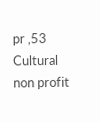pr ,53  Cultural non profit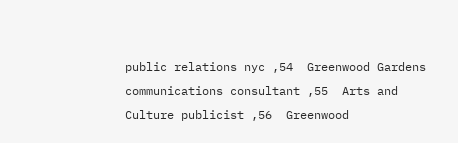public relations nyc ,54  Greenwood Gardens communications consultant ,55  Arts and Culture publicist ,56  Greenwood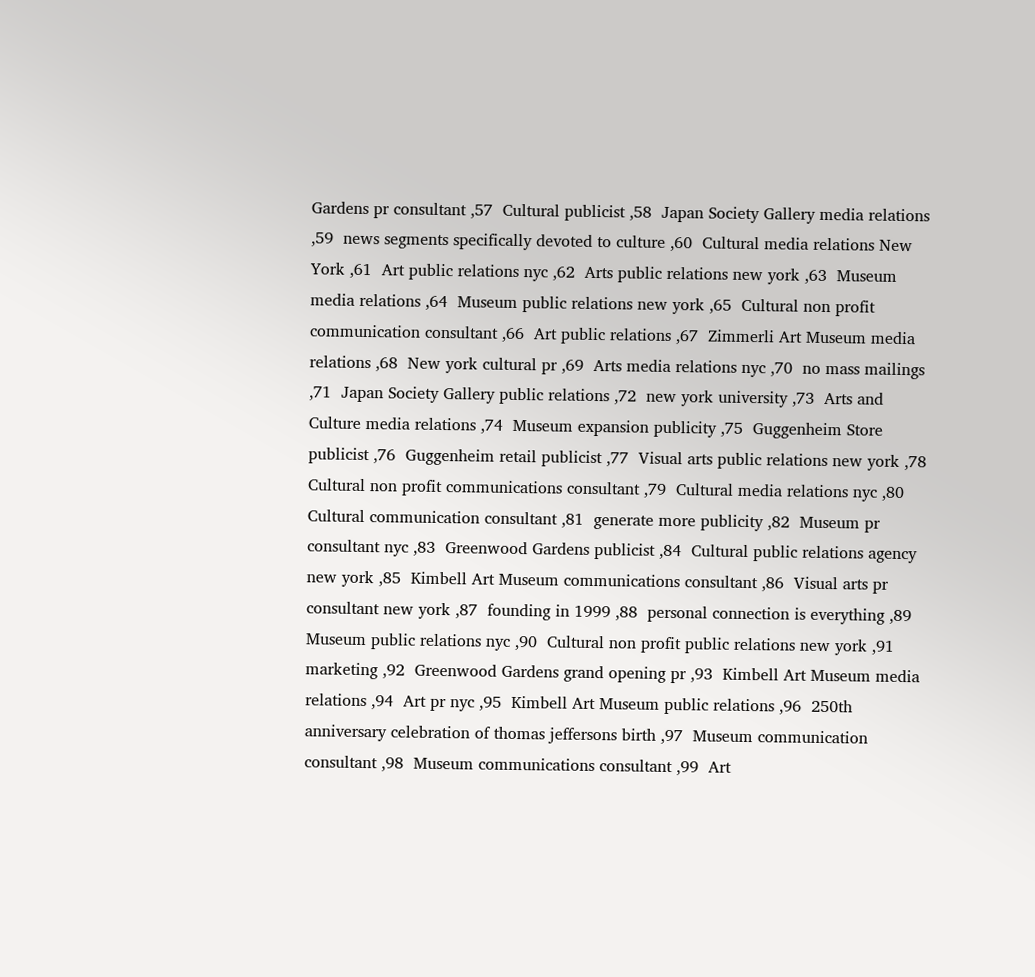Gardens pr consultant ,57  Cultural publicist ,58  Japan Society Gallery media relations ,59  news segments specifically devoted to culture ,60  Cultural media relations New York ,61  Art public relations nyc ,62  Arts public relations new york ,63  Museum media relations ,64  Museum public relations new york ,65  Cultural non profit communication consultant ,66  Art public relations ,67  Zimmerli Art Museum media relations ,68  New york cultural pr ,69  Arts media relations nyc ,70  no mass mailings ,71  Japan Society Gallery public relations ,72  new york university ,73  Arts and Culture media relations ,74  Museum expansion publicity ,75  Guggenheim Store publicist ,76  Guggenheim retail publicist ,77  Visual arts public relations new york ,78  Cultural non profit communications consultant ,79  Cultural media relations nyc ,80  Cultural communication consultant ,81  generate more publicity ,82  Museum pr consultant nyc ,83  Greenwood Gardens publicist ,84  Cultural public relations agency new york ,85  Kimbell Art Museum communications consultant ,86  Visual arts pr consultant new york ,87  founding in 1999 ,88  personal connection is everything ,89  Museum public relations nyc ,90  Cultural non profit public relations new york ,91  marketing ,92  Greenwood Gardens grand opening pr ,93  Kimbell Art Museum media relations ,94  Art pr nyc ,95  Kimbell Art Museum public relations ,96  250th anniversary celebration of thomas jeffersons birth ,97  Museum communication consultant ,98  Museum communications consultant ,99  Art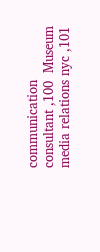communication consultant ,100  Museum media relations nyc ,101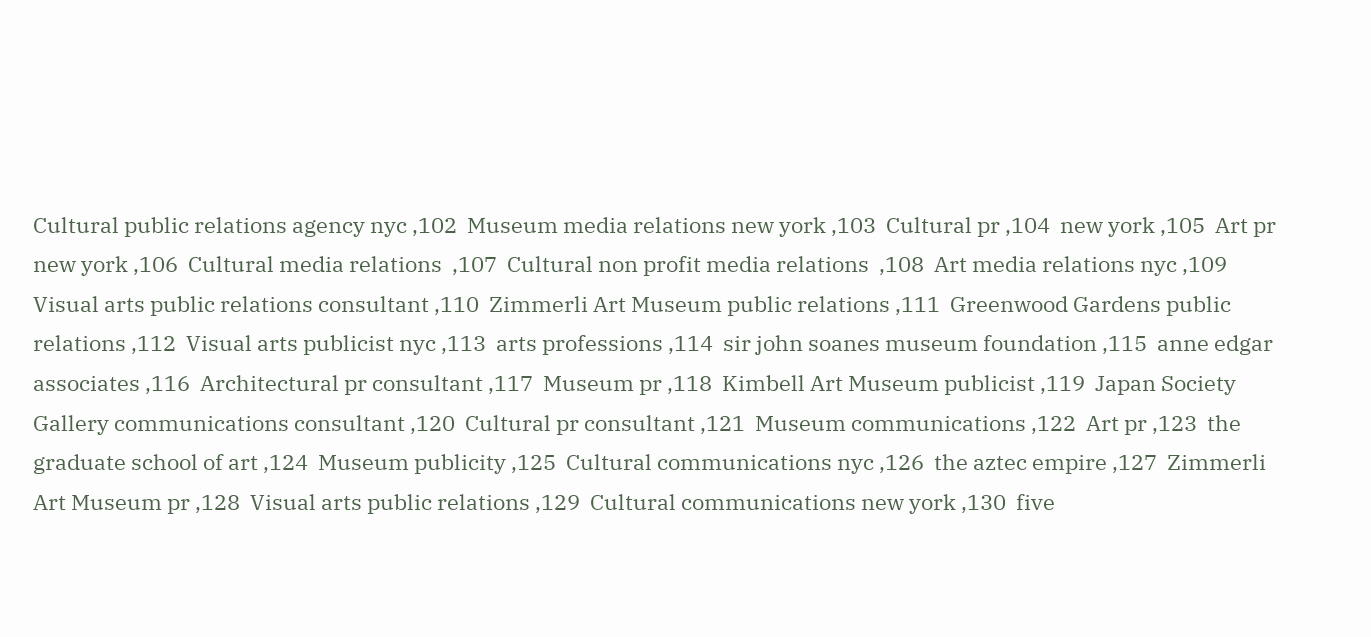Cultural public relations agency nyc ,102  Museum media relations new york ,103  Cultural pr ,104  new york ,105  Art pr new york ,106  Cultural media relations  ,107  Cultural non profit media relations  ,108  Art media relations nyc ,109  Visual arts public relations consultant ,110  Zimmerli Art Museum public relations ,111  Greenwood Gardens public relations ,112  Visual arts publicist nyc ,113  arts professions ,114  sir john soanes museum foundation ,115  anne edgar associates ,116  Architectural pr consultant ,117  Museum pr ,118  Kimbell Art Museum publicist ,119  Japan Society Gallery communications consultant ,120  Cultural pr consultant ,121  Museum communications ,122  Art pr ,123  the graduate school of art ,124  Museum publicity ,125  Cultural communications nyc ,126  the aztec empire ,127  Zimmerli Art Museum pr ,128  Visual arts public relations ,129  Cultural communications new york ,130  five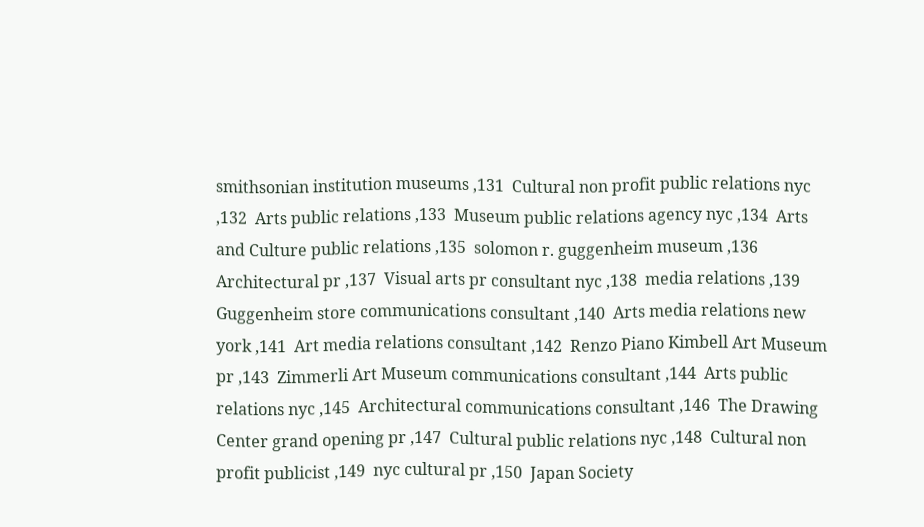smithsonian institution museums ,131  Cultural non profit public relations nyc ,132  Arts public relations ,133  Museum public relations agency nyc ,134  Arts and Culture public relations ,135  solomon r. guggenheim museum ,136  Architectural pr ,137  Visual arts pr consultant nyc ,138  media relations ,139  Guggenheim store communications consultant ,140  Arts media relations new york ,141  Art media relations consultant ,142  Renzo Piano Kimbell Art Museum pr ,143  Zimmerli Art Museum communications consultant ,144  Arts public relations nyc ,145  Architectural communications consultant ,146  The Drawing Center grand opening pr ,147  Cultural public relations nyc ,148  Cultural non profit publicist ,149  nyc cultural pr ,150  Japan Society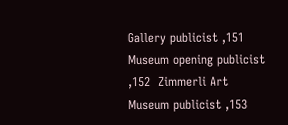Gallery publicist ,151  Museum opening publicist ,152  Zimmerli Art Museum publicist ,153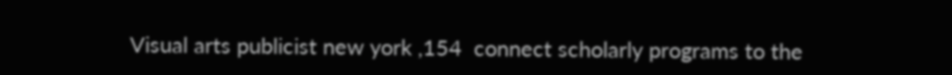Visual arts publicist new york ,154  connect scholarly programs to the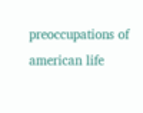preoccupations of american life